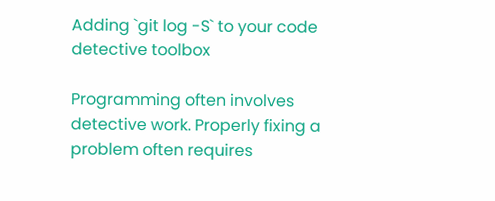Adding `git log -S` to your code detective toolbox

Programming often involves detective work. Properly fixing a problem often requires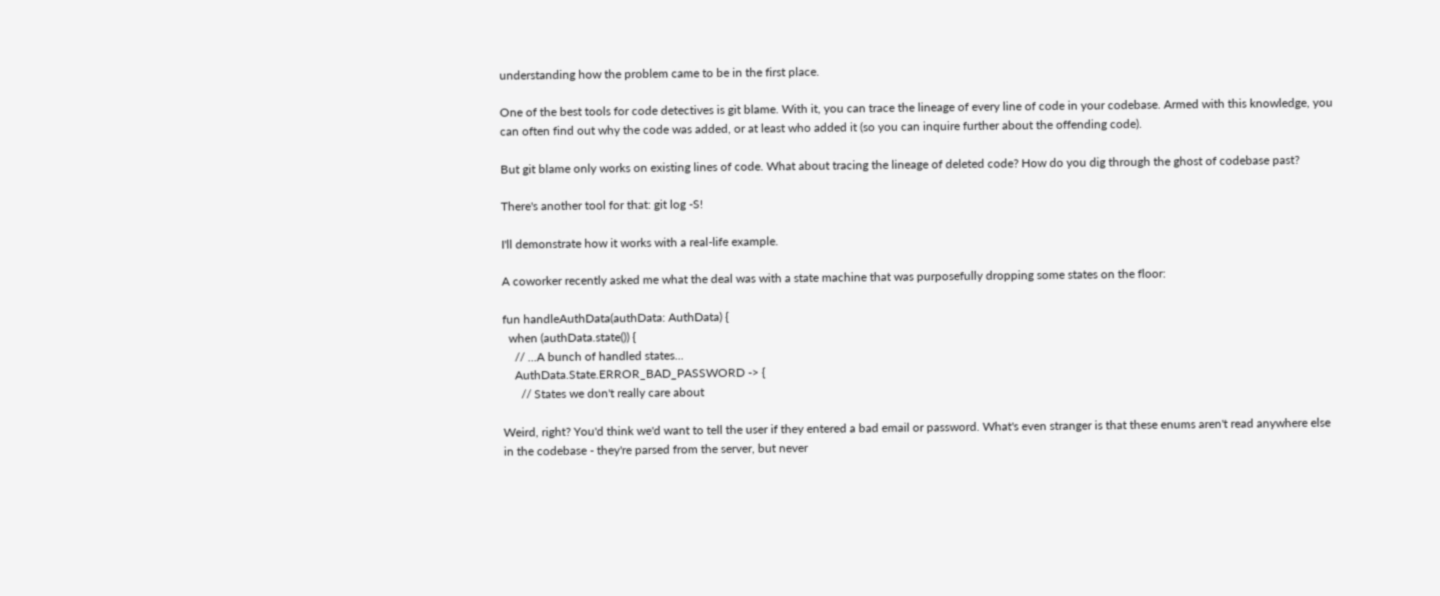understanding how the problem came to be in the first place.

One of the best tools for code detectives is git blame. With it, you can trace the lineage of every line of code in your codebase. Armed with this knowledge, you can often find out why the code was added, or at least who added it (so you can inquire further about the offending code).

But git blame only works on existing lines of code. What about tracing the lineage of deleted code? How do you dig through the ghost of codebase past?

There's another tool for that: git log -S!

I'll demonstrate how it works with a real-life example.

A coworker recently asked me what the deal was with a state machine that was purposefully dropping some states on the floor:

fun handleAuthData(authData: AuthData) {
  when (authData.state()) {
    // ...A bunch of handled states...
    AuthData.State.ERROR_BAD_PASSWORD -> {
      // States we don't really care about

Weird, right? You'd think we'd want to tell the user if they entered a bad email or password. What's even stranger is that these enums aren't read anywhere else in the codebase - they're parsed from the server, but never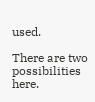used.

There are two possibilities here.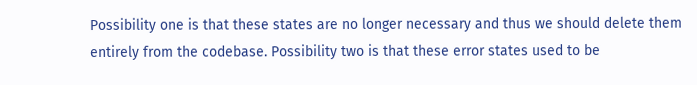Possibility one is that these states are no longer necessary and thus we should delete them entirely from the codebase. Possibility two is that these error states used to be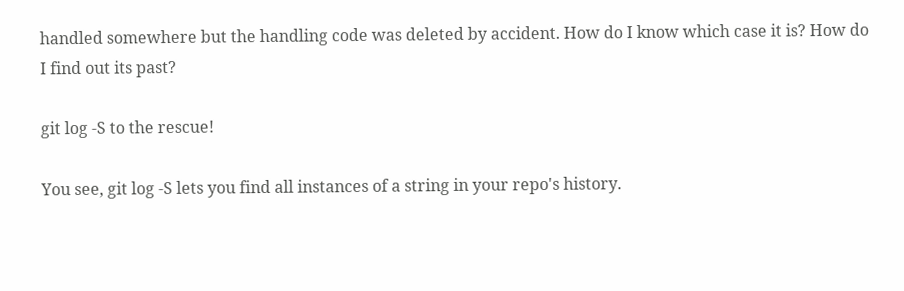handled somewhere but the handling code was deleted by accident. How do I know which case it is? How do I find out its past?

git log -S to the rescue!

You see, git log -S lets you find all instances of a string in your repo's history.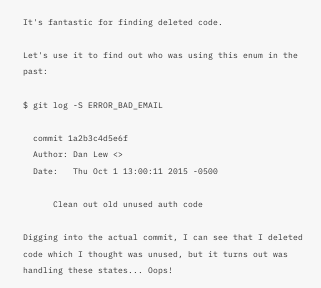It's fantastic for finding deleted code.

Let's use it to find out who was using this enum in the past:

$ git log -S ERROR_BAD_EMAIL

  commit 1a2b3c4d5e6f
  Author: Dan Lew <>
  Date:   Thu Oct 1 13:00:11 2015 -0500

      Clean out old unused auth code

Digging into the actual commit, I can see that I deleted code which I thought was unused, but it turns out was handling these states... Oops!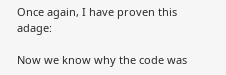Once again, I have proven this adage:

Now we know why the code was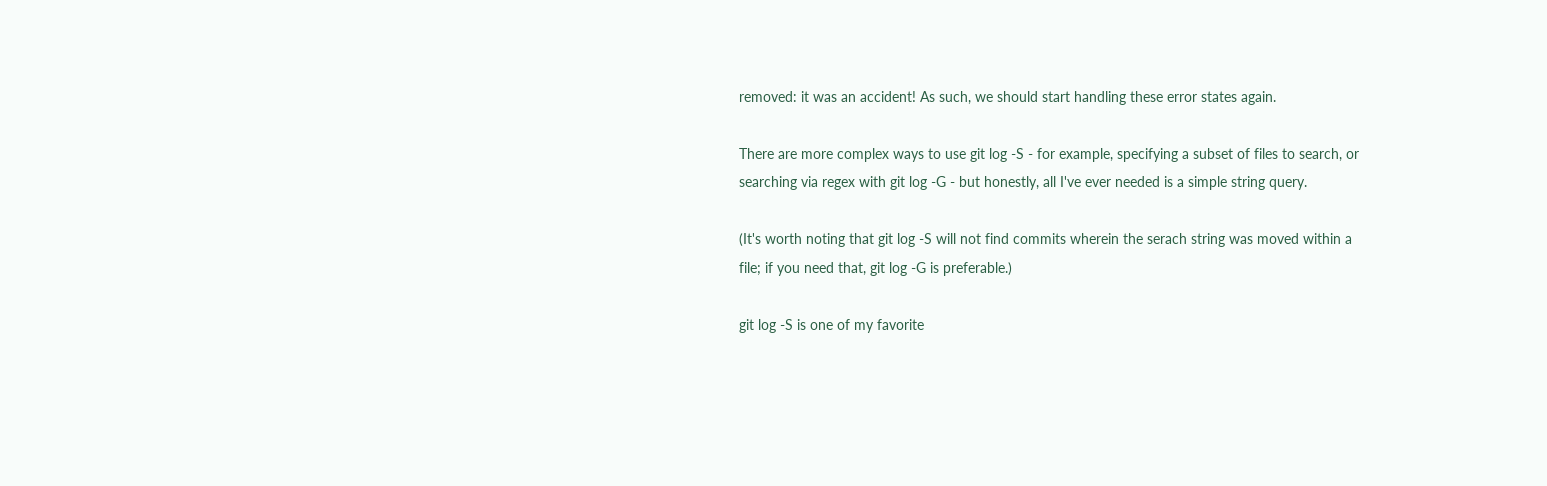removed: it was an accident! As such, we should start handling these error states again.

There are more complex ways to use git log -S - for example, specifying a subset of files to search, or searching via regex with git log -G - but honestly, all I've ever needed is a simple string query.

(It's worth noting that git log -S will not find commits wherein the serach string was moved within a file; if you need that, git log -G is preferable.)

git log -S is one of my favorite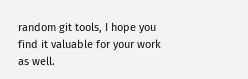random git tools, I hope you find it valuable for your work as well.